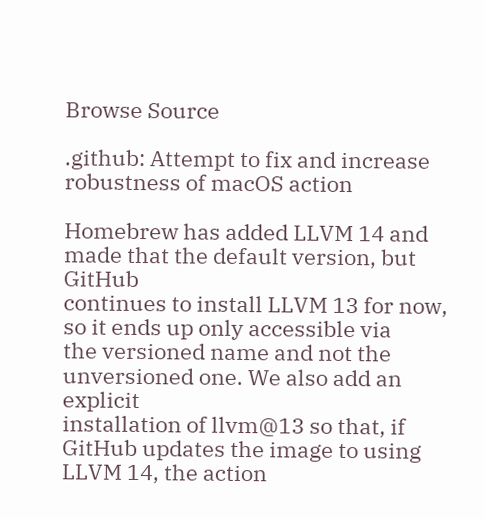Browse Source

.github: Attempt to fix and increase robustness of macOS action

Homebrew has added LLVM 14 and made that the default version, but GitHub
continues to install LLVM 13 for now, so it ends up only accessible via
the versioned name and not the unversioned one. We also add an explicit
installation of llvm@13 so that, if GitHub updates the image to using
LLVM 14, the action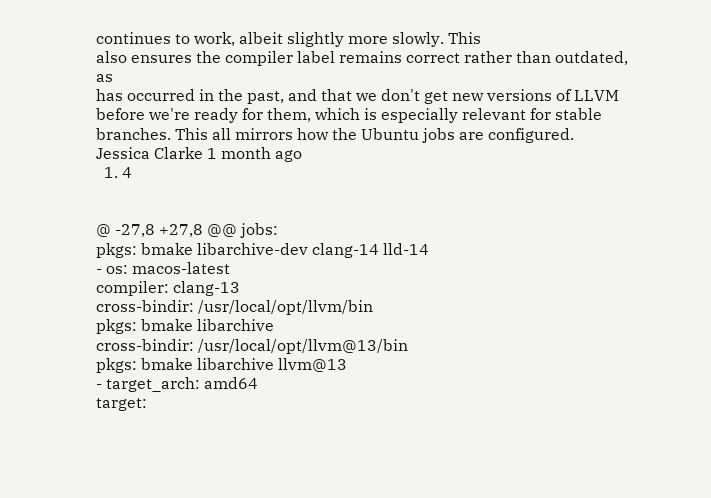continues to work, albeit slightly more slowly. This
also ensures the compiler label remains correct rather than outdated, as
has occurred in the past, and that we don't get new versions of LLVM
before we're ready for them, which is especially relevant for stable
branches. This all mirrors how the Ubuntu jobs are configured.
Jessica Clarke 1 month ago
  1. 4


@ -27,8 +27,8 @@ jobs:
pkgs: bmake libarchive-dev clang-14 lld-14
- os: macos-latest
compiler: clang-13
cross-bindir: /usr/local/opt/llvm/bin
pkgs: bmake libarchive
cross-bindir: /usr/local/opt/llvm@13/bin
pkgs: bmake libarchive llvm@13
- target_arch: amd64
target: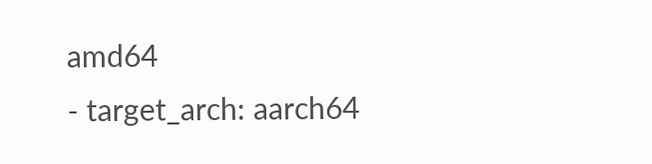amd64
- target_arch: aarch64